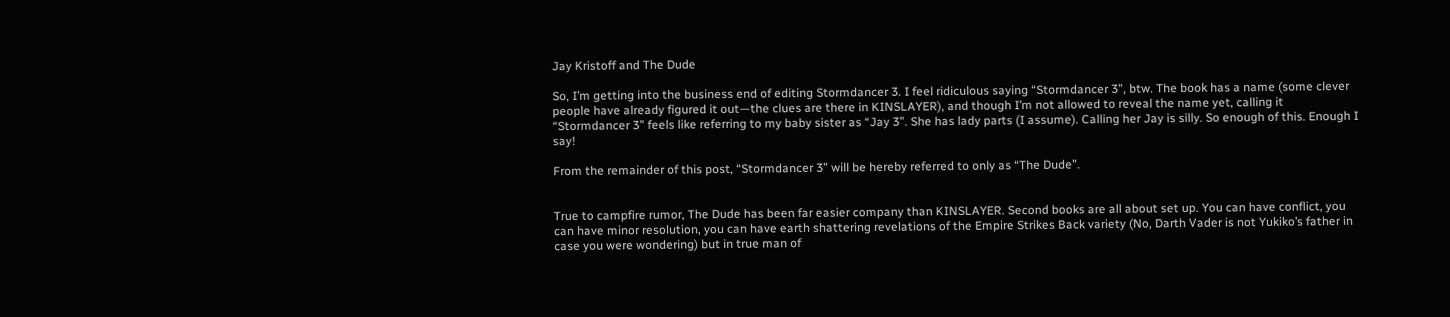Jay Kristoff and The Dude

So, I’m getting into the business end of editing Stormdancer 3. I feel ridiculous saying “Stormdancer 3”, btw. The book has a name (some clever people have already figured it out—the clues are there in KINSLAYER), and though I’m not allowed to reveal the name yet, calling it “Stormdancer 3” feels like referring to my baby sister as “Jay 3”. She has lady parts (I assume). Calling her Jay is silly. So enough of this. Enough I say!

From the remainder of this post, “Stormdancer 3” will be hereby referred to only as “The Dude”.


True to campfire rumor, The Dude has been far easier company than KINSLAYER. Second books are all about set up. You can have conflict, you can have minor resolution, you can have earth shattering revelations of the Empire Strikes Back variety (No, Darth Vader is not Yukiko’s father in case you were wondering) but in true man of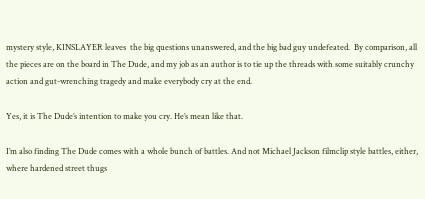mystery style, KINSLAYER leaves  the big questions unanswered, and the big bad guy undefeated.  By comparison, all the pieces are on the board in The Dude, and my job as an author is to tie up the threads with some suitably crunchy action and gut-wrenching tragedy and make everybody cry at the end.

Yes, it is The Dude’s intention to make you cry. He’s mean like that.

I’m also finding The Dude comes with a whole bunch of battles. And not Michael Jackson filmclip style battles, either, where hardened street thugs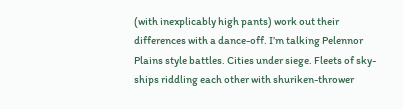(with inexplicably high pants) work out their differences with a dance-off. I’m talking Pelennor Plains style battles. Cities under siege. Fleets of sky-ships riddling each other with shuriken-thrower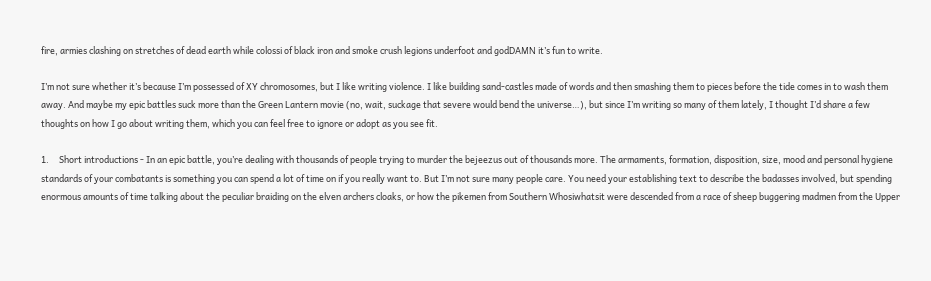fire, armies clashing on stretches of dead earth while colossi of black iron and smoke crush legions underfoot and godDAMN it’s fun to write.

I’m not sure whether it’s because I’m possessed of XY chromosomes, but I like writing violence. I like building sand-castles made of words and then smashing them to pieces before the tide comes in to wash them away. And maybe my epic battles suck more than the Green Lantern movie (no, wait, suckage that severe would bend the universe…), but since I’m writing so many of them lately, I thought I’d share a few thoughts on how I go about writing them, which you can feel free to ignore or adopt as you see fit.

1.     Short introductions - In an epic battle, you’re dealing with thousands of people trying to murder the bejeezus out of thousands more. The armaments, formation, disposition, size, mood and personal hygiene standards of your combatants is something you can spend a lot of time on if you really want to. But I’m not sure many people care. You need your establishing text to describe the badasses involved, but spending enormous amounts of time talking about the peculiar braiding on the elven archers cloaks, or how the pikemen from Southern Whosiwhatsit were descended from a race of sheep buggering madmen from the Upper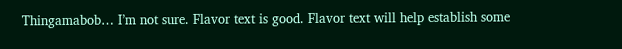Thingamabob… I’m not sure. Flavor text is good. Flavor text will help establish some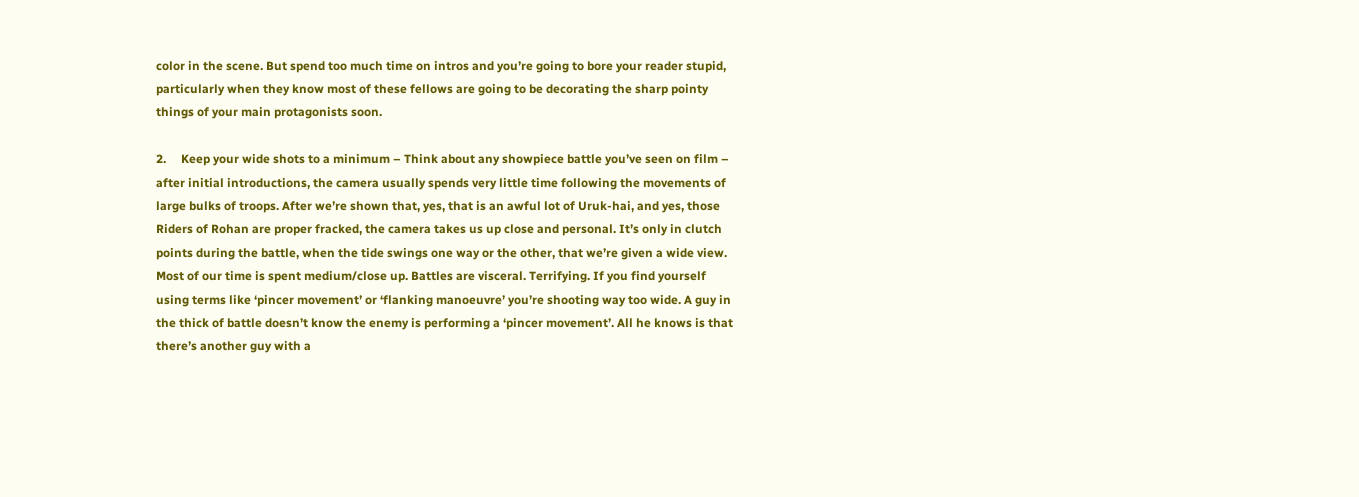color in the scene. But spend too much time on intros and you’re going to bore your reader stupid, particularly when they know most of these fellows are going to be decorating the sharp pointy things of your main protagonists soon.

2.     Keep your wide shots to a minimum – Think about any showpiece battle you’ve seen on film – after initial introductions, the camera usually spends very little time following the movements of large bulks of troops. After we’re shown that, yes, that is an awful lot of Uruk-hai, and yes, those Riders of Rohan are proper fracked, the camera takes us up close and personal. It’s only in clutch points during the battle, when the tide swings one way or the other, that we’re given a wide view. Most of our time is spent medium/close up. Battles are visceral. Terrifying. If you find yourself using terms like ‘pincer movement’ or ‘flanking manoeuvre’ you’re shooting way too wide. A guy in the thick of battle doesn’t know the enemy is performing a ‘pincer movement’. All he knows is that there’s another guy with a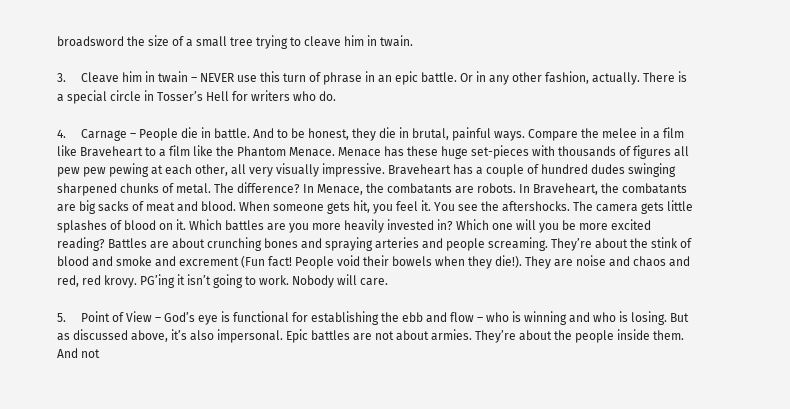broadsword the size of a small tree trying to cleave him in twain.

3.     Cleave him in twain – NEVER use this turn of phrase in an epic battle. Or in any other fashion, actually. There is a special circle in Tosser’s Hell for writers who do.

4.     Carnage – People die in battle. And to be honest, they die in brutal, painful ways. Compare the melee in a film like Braveheart to a film like the Phantom Menace. Menace has these huge set-pieces with thousands of figures all pew pew pewing at each other, all very visually impressive. Braveheart has a couple of hundred dudes swinging sharpened chunks of metal. The difference? In Menace, the combatants are robots. In Braveheart, the combatants are big sacks of meat and blood. When someone gets hit, you feel it. You see the aftershocks. The camera gets little splashes of blood on it. Which battles are you more heavily invested in? Which one will you be more excited reading? Battles are about crunching bones and spraying arteries and people screaming. They’re about the stink of blood and smoke and excrement (Fun fact! People void their bowels when they die!). They are noise and chaos and red, red krovy. PG’ing it isn’t going to work. Nobody will care.

5.     Point of View – God’s eye is functional for establishing the ebb and flow – who is winning and who is losing. But as discussed above, it’s also impersonal. Epic battles are not about armies. They’re about the people inside them. And not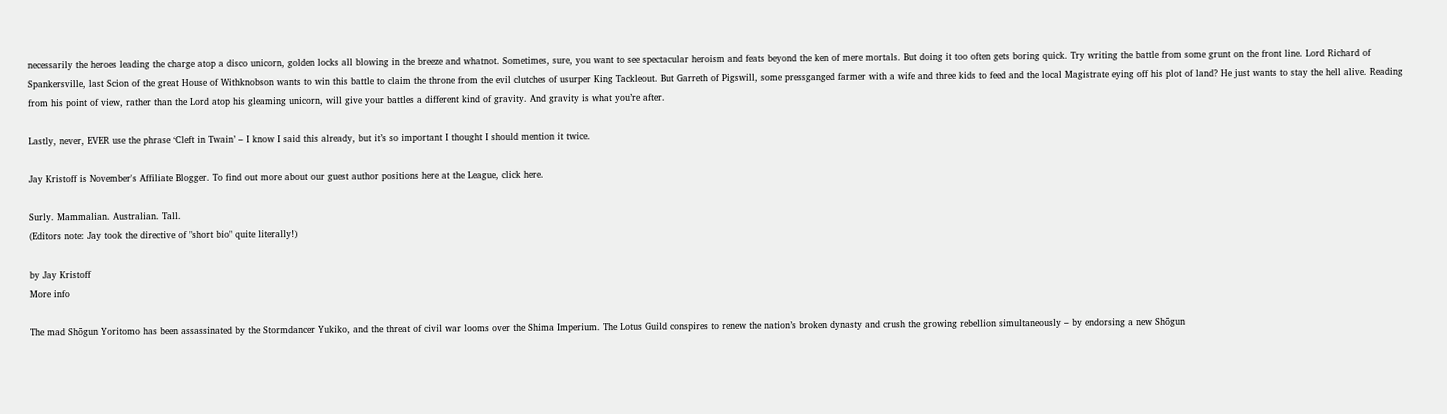necessarily the heroes leading the charge atop a disco unicorn, golden locks all blowing in the breeze and whatnot. Sometimes, sure, you want to see spectacular heroism and feats beyond the ken of mere mortals. But doing it too often gets boring quick. Try writing the battle from some grunt on the front line. Lord Richard of Spankersville, last Scion of the great House of Withknobson wants to win this battle to claim the throne from the evil clutches of usurper King Tackleout. But Garreth of Pigswill, some pressganged farmer with a wife and three kids to feed and the local Magistrate eying off his plot of land? He just wants to stay the hell alive. Reading from his point of view, rather than the Lord atop his gleaming unicorn, will give your battles a different kind of gravity. And gravity is what you’re after.

Lastly, never, EVER use the phrase ‘Cleft in Twain’ – I know I said this already, but it’s so important I thought I should mention it twice.

Jay Kristoff is November's Affiliate Blogger. To find out more about our guest author positions here at the League, click here.

Surly. Mammalian. Australian. Tall.
(Editors note: Jay took the directive of "short bio" quite literally!)

by Jay Kristoff
More info

The mad Shōgun Yoritomo has been assassinated by the Stormdancer Yukiko, and the threat of civil war looms over the Shima Imperium. The Lotus Guild conspires to renew the nation’s broken dynasty and crush the growing rebellion simultaneously – by endorsing a new Shōgun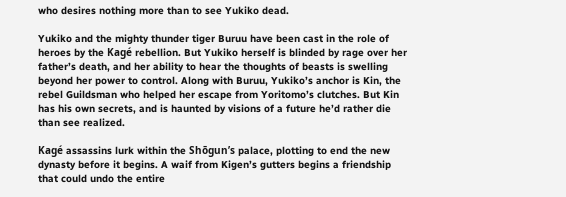who desires nothing more than to see Yukiko dead.

Yukiko and the mighty thunder tiger Buruu have been cast in the role of heroes by the Kagé rebellion. But Yukiko herself is blinded by rage over her father’s death, and her ability to hear the thoughts of beasts is swelling beyond her power to control. Along with Buruu, Yukiko’s anchor is Kin, the rebel Guildsman who helped her escape from Yoritomo’s clutches. But Kin has his own secrets, and is haunted by visions of a future he’d rather die than see realized.

Kagé assassins lurk within the Shōgun’s palace, plotting to end the new dynasty before it begins. A waif from Kigen’s gutters begins a friendship that could undo the entire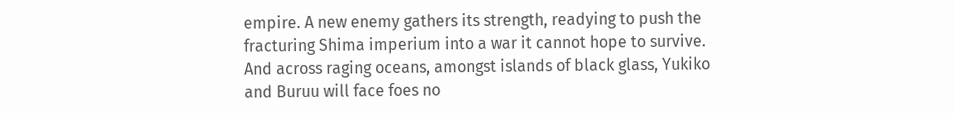empire. A new enemy gathers its strength, readying to push the fracturing Shima imperium into a war it cannot hope to survive. And across raging oceans, amongst islands of black glass, Yukiko and Buruu will face foes no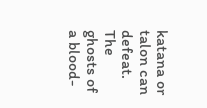katana or talon can defeat.
The ghosts of a blood-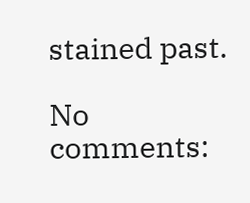stained past.

No comments: